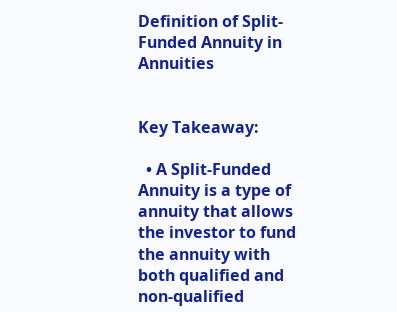Definition of Split-Funded Annuity in Annuities


Key Takeaway:

  • A Split-Funded Annuity is a type of annuity that allows the investor to fund the annuity with both qualified and non-qualified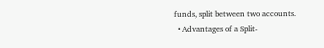funds, split between two accounts.
  • Advantages of a Split-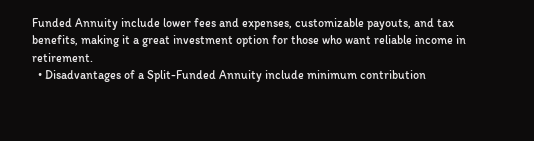Funded Annuity include lower fees and expenses, customizable payouts, and tax benefits, making it a great investment option for those who want reliable income in retirement.
  • Disadvantages of a Split-Funded Annuity include minimum contribution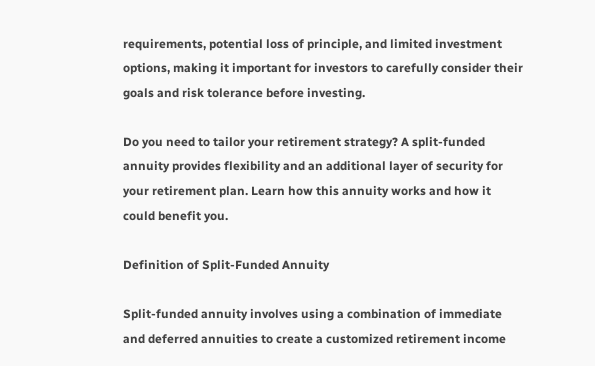requirements, potential loss of principle, and limited investment options, making it important for investors to carefully consider their goals and risk tolerance before investing.

Do you need to tailor your retirement strategy? A split-funded annuity provides flexibility and an additional layer of security for your retirement plan. Learn how this annuity works and how it could benefit you.

Definition of Split-Funded Annuity

Split-funded annuity involves using a combination of immediate and deferred annuities to create a customized retirement income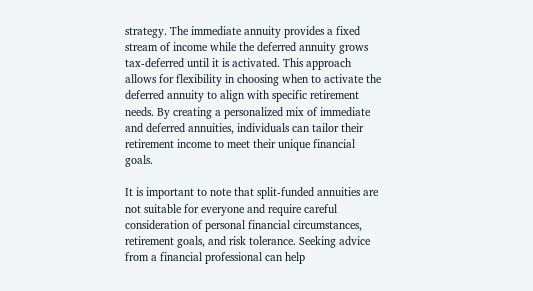strategy. The immediate annuity provides a fixed stream of income while the deferred annuity grows tax-deferred until it is activated. This approach allows for flexibility in choosing when to activate the deferred annuity to align with specific retirement needs. By creating a personalized mix of immediate and deferred annuities, individuals can tailor their retirement income to meet their unique financial goals.

It is important to note that split-funded annuities are not suitable for everyone and require careful consideration of personal financial circumstances, retirement goals, and risk tolerance. Seeking advice from a financial professional can help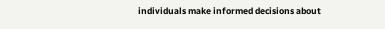individuals make informed decisions about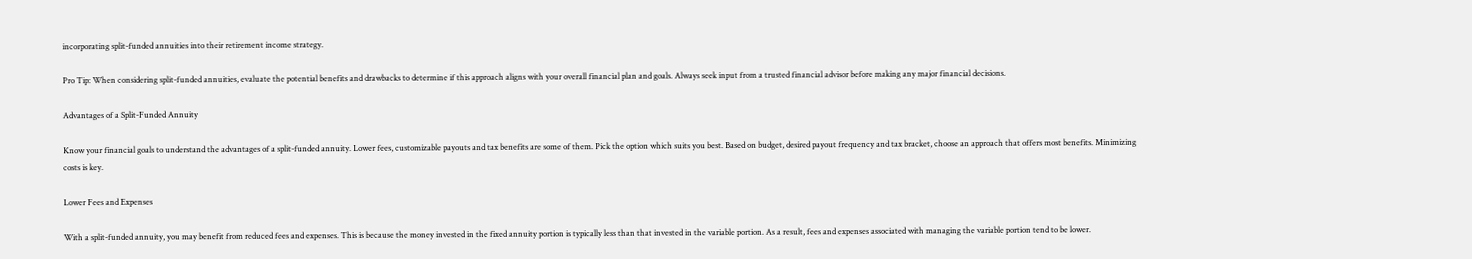incorporating split-funded annuities into their retirement income strategy.

Pro Tip: When considering split-funded annuities, evaluate the potential benefits and drawbacks to determine if this approach aligns with your overall financial plan and goals. Always seek input from a trusted financial advisor before making any major financial decisions.

Advantages of a Split-Funded Annuity

Know your financial goals to understand the advantages of a split-funded annuity. Lower fees, customizable payouts and tax benefits are some of them. Pick the option which suits you best. Based on budget, desired payout frequency and tax bracket, choose an approach that offers most benefits. Minimizing costs is key.

Lower Fees and Expenses

With a split-funded annuity, you may benefit from reduced fees and expenses. This is because the money invested in the fixed annuity portion is typically less than that invested in the variable portion. As a result, fees and expenses associated with managing the variable portion tend to be lower.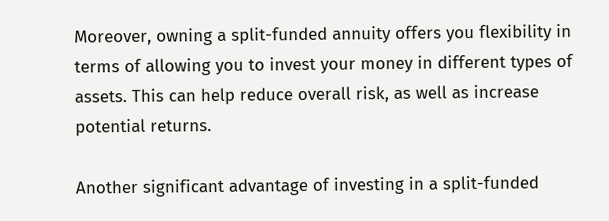Moreover, owning a split-funded annuity offers you flexibility in terms of allowing you to invest your money in different types of assets. This can help reduce overall risk, as well as increase potential returns.

Another significant advantage of investing in a split-funded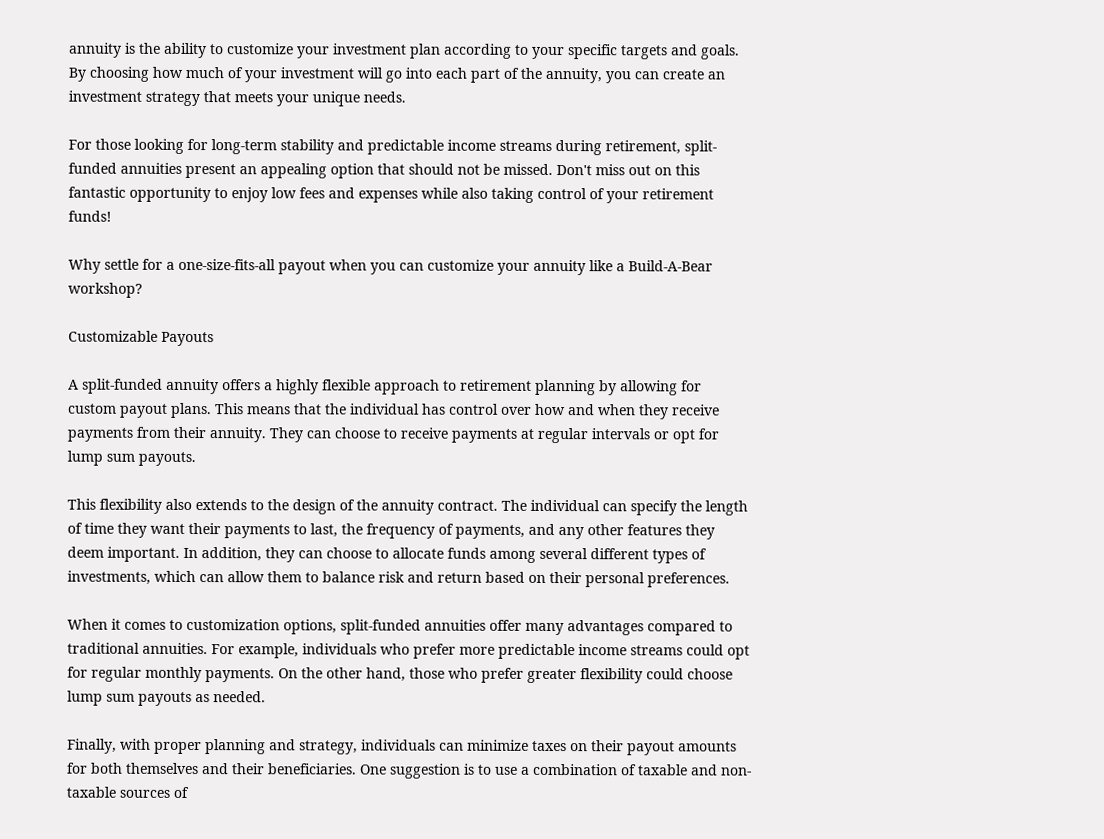annuity is the ability to customize your investment plan according to your specific targets and goals. By choosing how much of your investment will go into each part of the annuity, you can create an investment strategy that meets your unique needs.

For those looking for long-term stability and predictable income streams during retirement, split-funded annuities present an appealing option that should not be missed. Don't miss out on this fantastic opportunity to enjoy low fees and expenses while also taking control of your retirement funds!

Why settle for a one-size-fits-all payout when you can customize your annuity like a Build-A-Bear workshop?

Customizable Payouts

A split-funded annuity offers a highly flexible approach to retirement planning by allowing for custom payout plans. This means that the individual has control over how and when they receive payments from their annuity. They can choose to receive payments at regular intervals or opt for lump sum payouts.

This flexibility also extends to the design of the annuity contract. The individual can specify the length of time they want their payments to last, the frequency of payments, and any other features they deem important. In addition, they can choose to allocate funds among several different types of investments, which can allow them to balance risk and return based on their personal preferences.

When it comes to customization options, split-funded annuities offer many advantages compared to traditional annuities. For example, individuals who prefer more predictable income streams could opt for regular monthly payments. On the other hand, those who prefer greater flexibility could choose lump sum payouts as needed.

Finally, with proper planning and strategy, individuals can minimize taxes on their payout amounts for both themselves and their beneficiaries. One suggestion is to use a combination of taxable and non-taxable sources of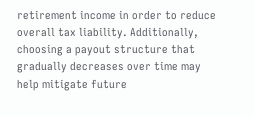retirement income in order to reduce overall tax liability. Additionally, choosing a payout structure that gradually decreases over time may help mitigate future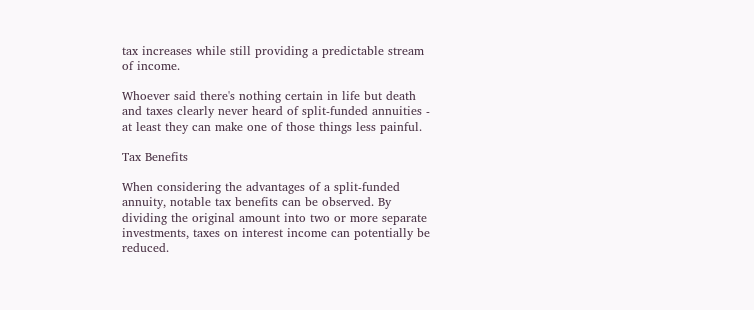tax increases while still providing a predictable stream of income.

Whoever said there's nothing certain in life but death and taxes clearly never heard of split-funded annuities - at least they can make one of those things less painful.

Tax Benefits

When considering the advantages of a split-funded annuity, notable tax benefits can be observed. By dividing the original amount into two or more separate investments, taxes on interest income can potentially be reduced.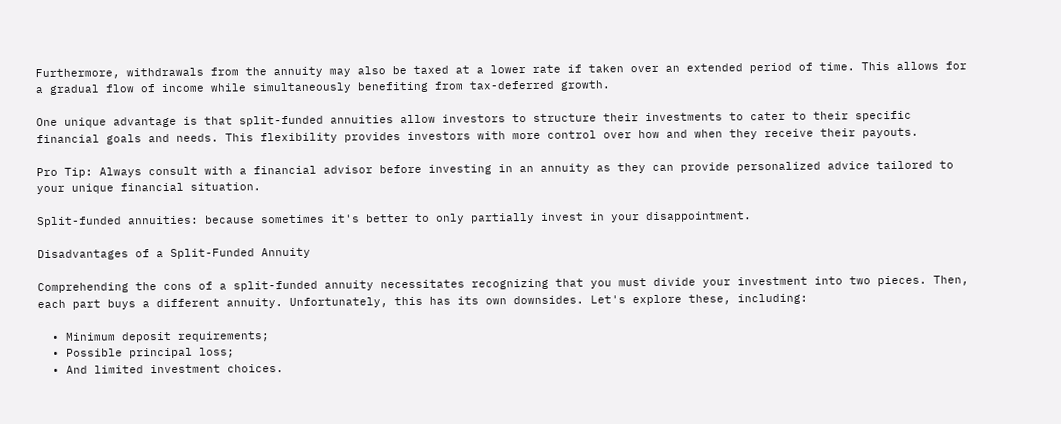Furthermore, withdrawals from the annuity may also be taxed at a lower rate if taken over an extended period of time. This allows for a gradual flow of income while simultaneously benefiting from tax-deferred growth.

One unique advantage is that split-funded annuities allow investors to structure their investments to cater to their specific financial goals and needs. This flexibility provides investors with more control over how and when they receive their payouts.

Pro Tip: Always consult with a financial advisor before investing in an annuity as they can provide personalized advice tailored to your unique financial situation.

Split-funded annuities: because sometimes it's better to only partially invest in your disappointment.

Disadvantages of a Split-Funded Annuity

Comprehending the cons of a split-funded annuity necessitates recognizing that you must divide your investment into two pieces. Then, each part buys a different annuity. Unfortunately, this has its own downsides. Let's explore these, including:

  • Minimum deposit requirements;
  • Possible principal loss;
  • And limited investment choices.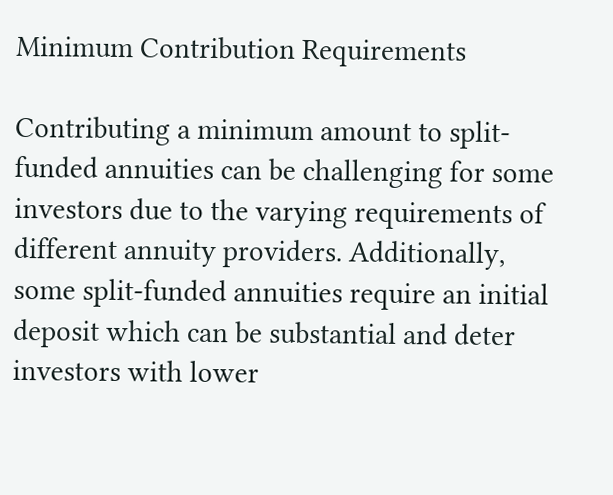Minimum Contribution Requirements

Contributing a minimum amount to split-funded annuities can be challenging for some investors due to the varying requirements of different annuity providers. Additionally, some split-funded annuities require an initial deposit which can be substantial and deter investors with lower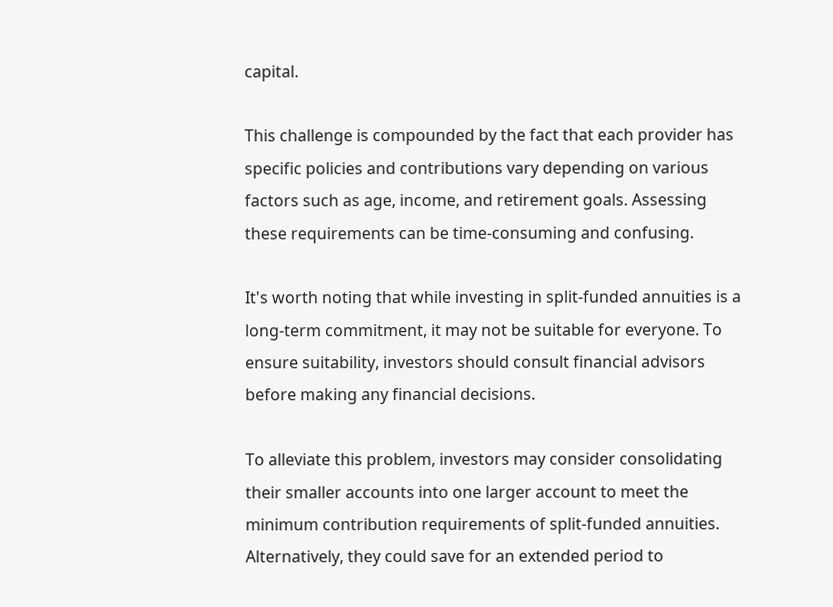capital.

This challenge is compounded by the fact that each provider has specific policies and contributions vary depending on various factors such as age, income, and retirement goals. Assessing these requirements can be time-consuming and confusing.

It's worth noting that while investing in split-funded annuities is a long-term commitment, it may not be suitable for everyone. To ensure suitability, investors should consult financial advisors before making any financial decisions.

To alleviate this problem, investors may consider consolidating their smaller accounts into one larger account to meet the minimum contribution requirements of split-funded annuities. Alternatively, they could save for an extended period to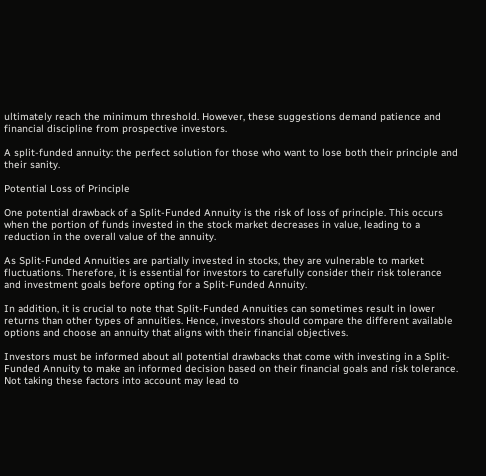ultimately reach the minimum threshold. However, these suggestions demand patience and financial discipline from prospective investors.

A split-funded annuity: the perfect solution for those who want to lose both their principle and their sanity.

Potential Loss of Principle

One potential drawback of a Split-Funded Annuity is the risk of loss of principle. This occurs when the portion of funds invested in the stock market decreases in value, leading to a reduction in the overall value of the annuity.

As Split-Funded Annuities are partially invested in stocks, they are vulnerable to market fluctuations. Therefore, it is essential for investors to carefully consider their risk tolerance and investment goals before opting for a Split-Funded Annuity.

In addition, it is crucial to note that Split-Funded Annuities can sometimes result in lower returns than other types of annuities. Hence, investors should compare the different available options and choose an annuity that aligns with their financial objectives.

Investors must be informed about all potential drawbacks that come with investing in a Split-Funded Annuity to make an informed decision based on their financial goals and risk tolerance. Not taking these factors into account may lead to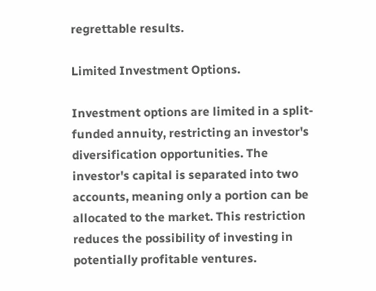regrettable results.

Limited Investment Options.

Investment options are limited in a split-funded annuity, restricting an investor's diversification opportunities. The investor's capital is separated into two accounts, meaning only a portion can be allocated to the market. This restriction reduces the possibility of investing in potentially profitable ventures.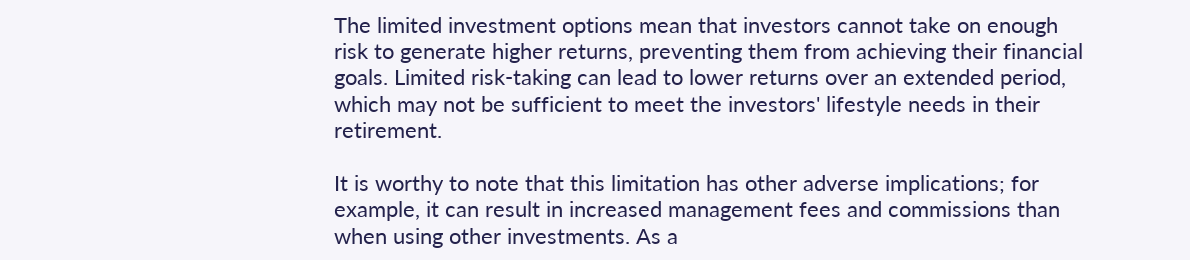The limited investment options mean that investors cannot take on enough risk to generate higher returns, preventing them from achieving their financial goals. Limited risk-taking can lead to lower returns over an extended period, which may not be sufficient to meet the investors' lifestyle needs in their retirement.

It is worthy to note that this limitation has other adverse implications; for example, it can result in increased management fees and commissions than when using other investments. As a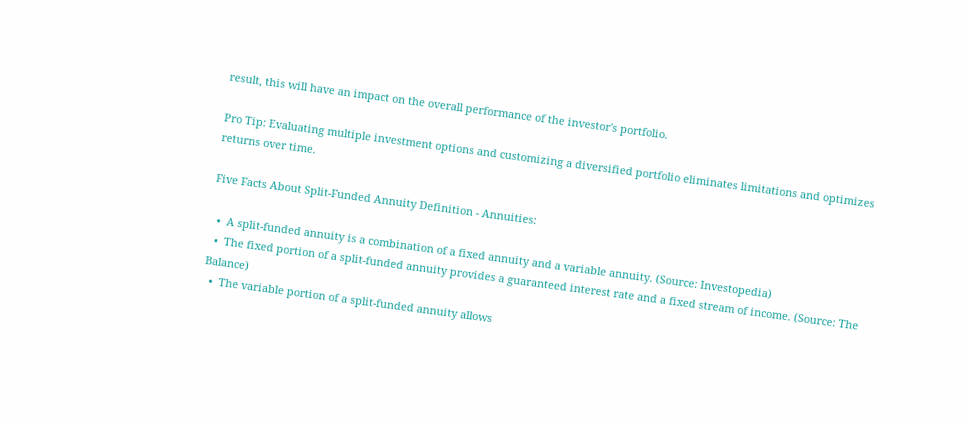result, this will have an impact on the overall performance of the investor's portfolio.

Pro Tip: Evaluating multiple investment options and customizing a diversified portfolio eliminates limitations and optimizes returns over time.

Five Facts About Split-Funded Annuity Definition - Annuities:

  •  A split-funded annuity is a combination of a fixed annuity and a variable annuity. (Source: Investopedia)
  •  The fixed portion of a split-funded annuity provides a guaranteed interest rate and a fixed stream of income. (Source: The Balance)
  •  The variable portion of a split-funded annuity allows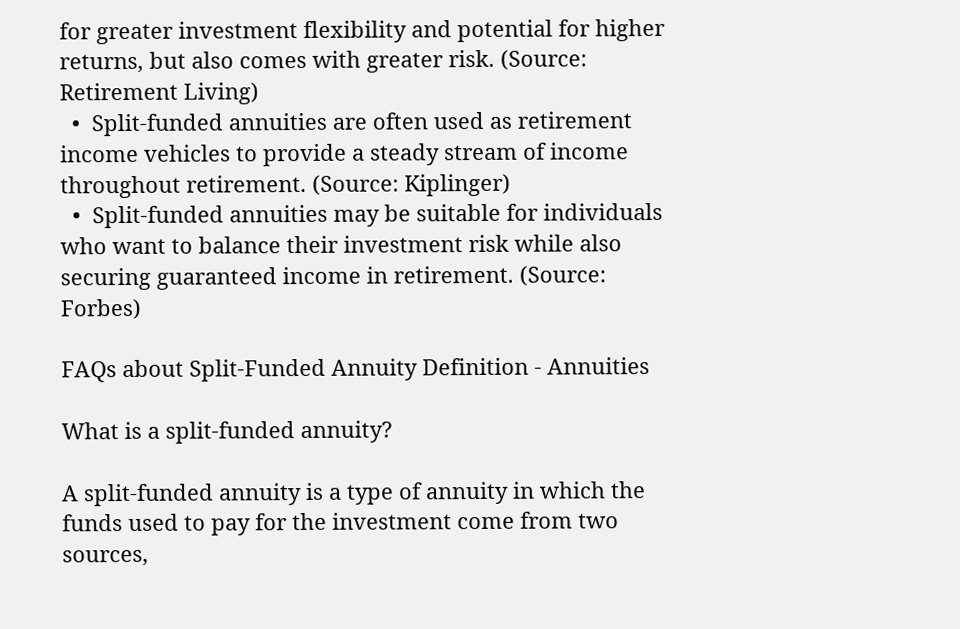for greater investment flexibility and potential for higher returns, but also comes with greater risk. (Source: Retirement Living)
  •  Split-funded annuities are often used as retirement income vehicles to provide a steady stream of income throughout retirement. (Source: Kiplinger)
  •  Split-funded annuities may be suitable for individuals who want to balance their investment risk while also securing guaranteed income in retirement. (Source: Forbes)

FAQs about Split-Funded Annuity Definition - Annuities

What is a split-funded annuity?

A split-funded annuity is a type of annuity in which the funds used to pay for the investment come from two sources,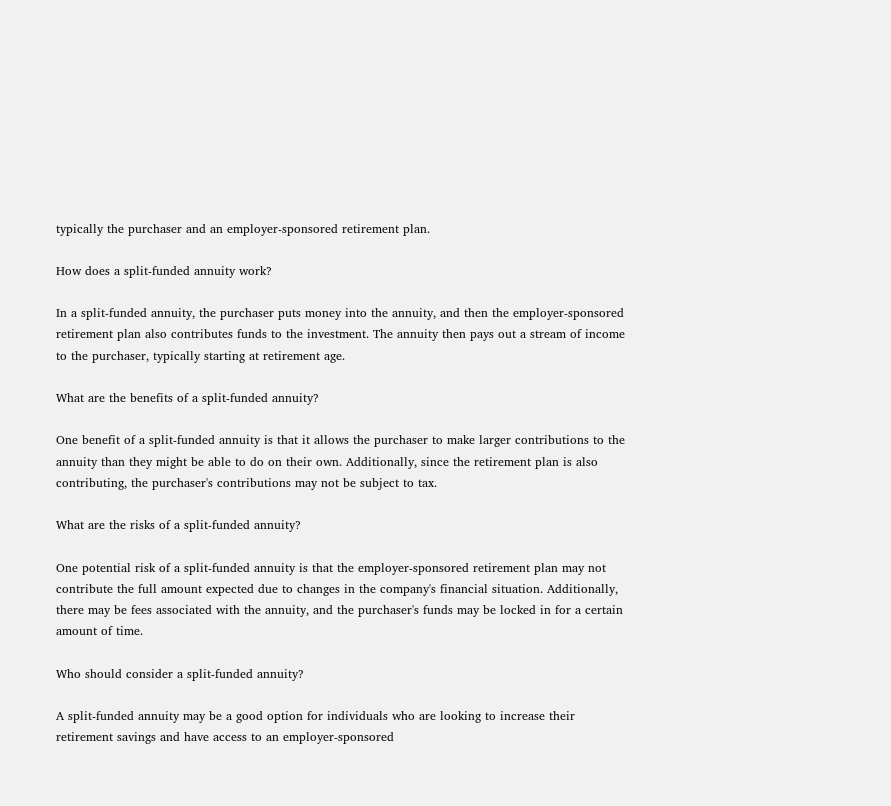typically the purchaser and an employer-sponsored retirement plan.

How does a split-funded annuity work?

In a split-funded annuity, the purchaser puts money into the annuity, and then the employer-sponsored retirement plan also contributes funds to the investment. The annuity then pays out a stream of income to the purchaser, typically starting at retirement age.

What are the benefits of a split-funded annuity?

One benefit of a split-funded annuity is that it allows the purchaser to make larger contributions to the annuity than they might be able to do on their own. Additionally, since the retirement plan is also contributing, the purchaser's contributions may not be subject to tax.

What are the risks of a split-funded annuity?

One potential risk of a split-funded annuity is that the employer-sponsored retirement plan may not contribute the full amount expected due to changes in the company's financial situation. Additionally, there may be fees associated with the annuity, and the purchaser's funds may be locked in for a certain amount of time.

Who should consider a split-funded annuity?

A split-funded annuity may be a good option for individuals who are looking to increase their retirement savings and have access to an employer-sponsored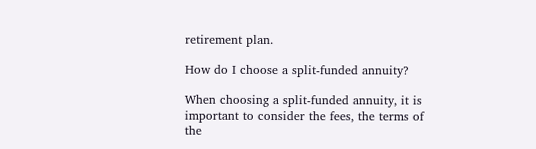retirement plan.

How do I choose a split-funded annuity?

When choosing a split-funded annuity, it is important to consider the fees, the terms of the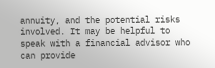annuity, and the potential risks involved. It may be helpful to speak with a financial advisor who can provide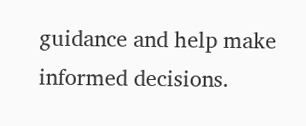guidance and help make informed decisions.